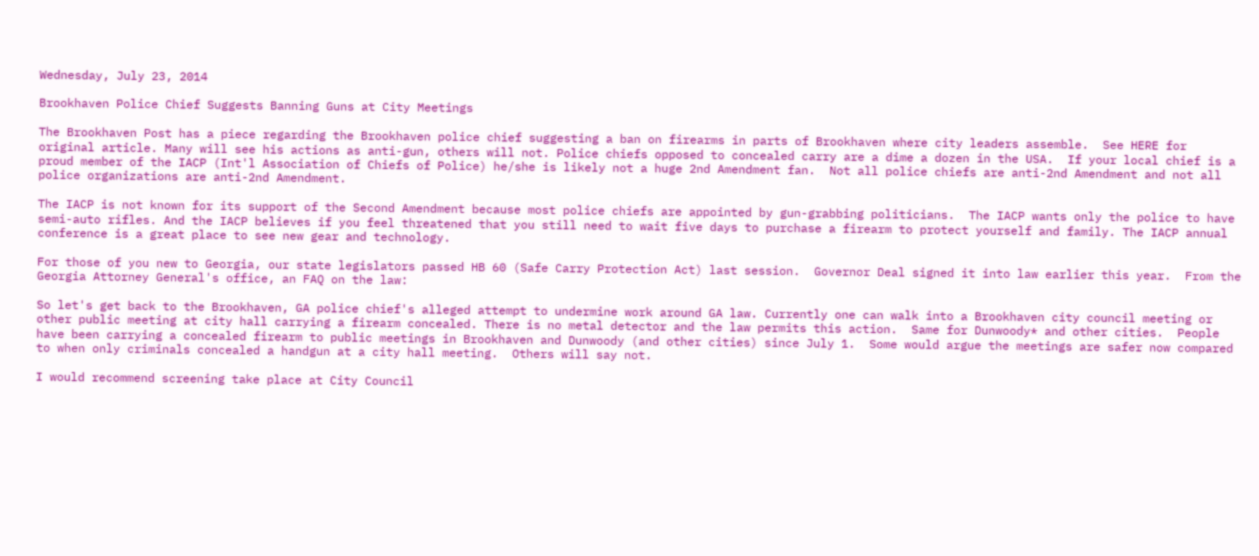Wednesday, July 23, 2014

Brookhaven Police Chief Suggests Banning Guns at City Meetings

The Brookhaven Post has a piece regarding the Brookhaven police chief suggesting a ban on firearms in parts of Brookhaven where city leaders assemble.  See HERE for original article. Many will see his actions as anti-gun, others will not. Police chiefs opposed to concealed carry are a dime a dozen in the USA.  If your local chief is a proud member of the IACP (Int'l Association of Chiefs of Police) he/she is likely not a huge 2nd Amendment fan.  Not all police chiefs are anti-2nd Amendment and not all police organizations are anti-2nd Amendment.

The IACP is not known for its support of the Second Amendment because most police chiefs are appointed by gun-grabbing politicians.  The IACP wants only the police to have semi-auto rifles. And the IACP believes if you feel threatened that you still need to wait five days to purchase a firearm to protect yourself and family. The IACP annual conference is a great place to see new gear and technology.

For those of you new to Georgia, our state legislators passed HB 60 (Safe Carry Protection Act) last session.  Governor Deal signed it into law earlier this year.  From the Georgia Attorney General's office, an FAQ on the law:

So let's get back to the Brookhaven, GA police chief's alleged attempt to undermine work around GA law. Currently one can walk into a Brookhaven city council meeting or other public meeting at city hall carrying a firearm concealed. There is no metal detector and the law permits this action.  Same for Dunwoody* and other cities.  People have been carrying a concealed firearm to public meetings in Brookhaven and Dunwoody (and other cities) since July 1.  Some would argue the meetings are safer now compared to when only criminals concealed a handgun at a city hall meeting.  Others will say not.

I would recommend screening take place at City Council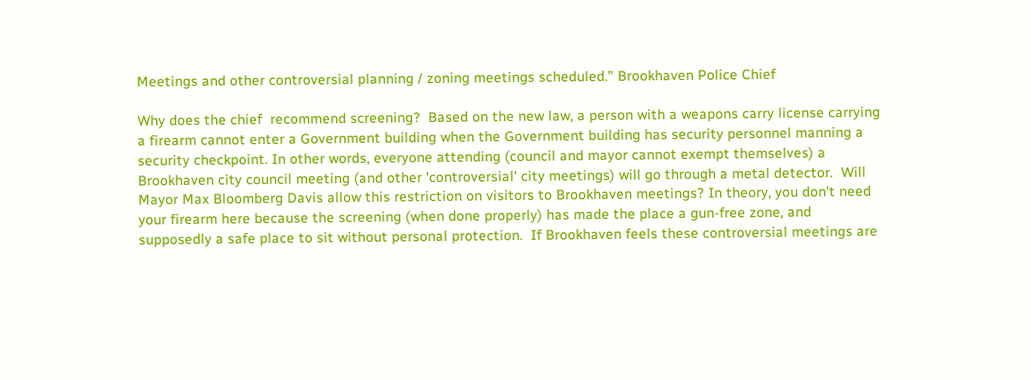Meetings and other controversial planning / zoning meetings scheduled." Brookhaven Police Chief

Why does the chief  recommend screening?  Based on the new law, a person with a weapons carry license carrying a firearm cannot enter a Government building when the Government building has security personnel manning a security checkpoint. In other words, everyone attending (council and mayor cannot exempt themselves) a Brookhaven city council meeting (and other 'controversial' city meetings) will go through a metal detector.  Will Mayor Max Bloomberg Davis allow this restriction on visitors to Brookhaven meetings? In theory, you don't need your firearm here because the screening (when done properly) has made the place a gun-free zone, and supposedly a safe place to sit without personal protection.  If Brookhaven feels these controversial meetings are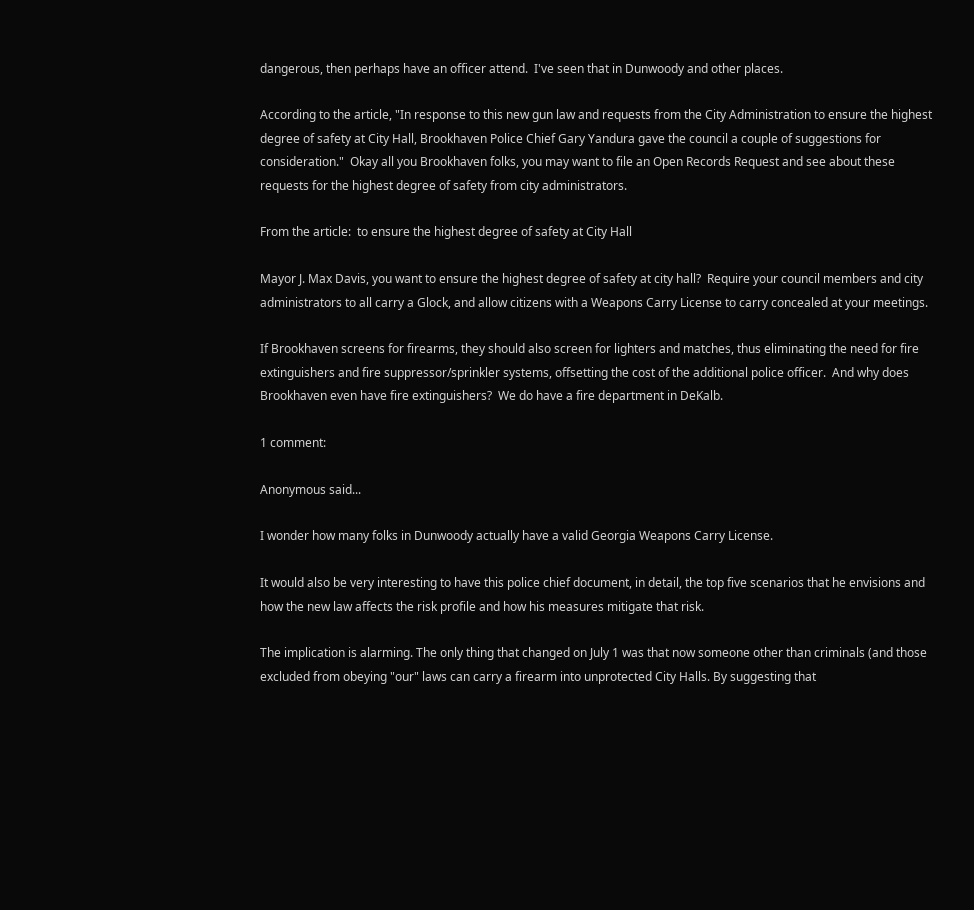dangerous, then perhaps have an officer attend.  I've seen that in Dunwoody and other places.

According to the article, "In response to this new gun law and requests from the City Administration to ensure the highest degree of safety at City Hall, Brookhaven Police Chief Gary Yandura gave the council a couple of suggestions for consideration."  Okay all you Brookhaven folks, you may want to file an Open Records Request and see about these requests for the highest degree of safety from city administrators.

From the article:  to ensure the highest degree of safety at City Hall

Mayor J. Max Davis, you want to ensure the highest degree of safety at city hall?  Require your council members and city administrators to all carry a Glock, and allow citizens with a Weapons Carry License to carry concealed at your meetings.

If Brookhaven screens for firearms, they should also screen for lighters and matches, thus eliminating the need for fire extinguishers and fire suppressor/sprinkler systems, offsetting the cost of the additional police officer.  And why does Brookhaven even have fire extinguishers?  We do have a fire department in DeKalb.

1 comment:

Anonymous said...

I wonder how many folks in Dunwoody actually have a valid Georgia Weapons Carry License.

It would also be very interesting to have this police chief document, in detail, the top five scenarios that he envisions and how the new law affects the risk profile and how his measures mitigate that risk.

The implication is alarming. The only thing that changed on July 1 was that now someone other than criminals (and those excluded from obeying "our" laws can carry a firearm into unprotected City Halls. By suggesting that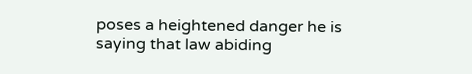poses a heightened danger he is saying that law abiding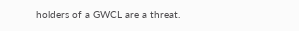holders of a GWCL are a threat.